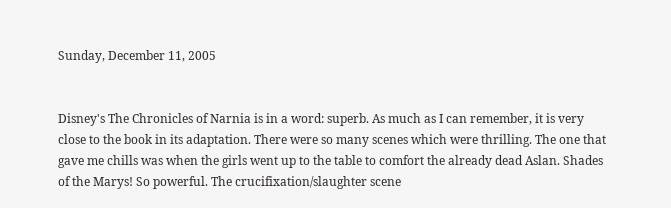Sunday, December 11, 2005


Disney's The Chronicles of Narnia is in a word: superb. As much as I can remember, it is very close to the book in its adaptation. There were so many scenes which were thrilling. The one that gave me chills was when the girls went up to the table to comfort the already dead Aslan. Shades of the Marys! So powerful. The crucifixation/slaughter scene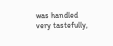was handled very tastefully,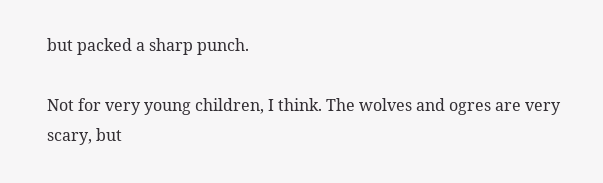but packed a sharp punch.

Not for very young children, I think. The wolves and ogres are very scary, but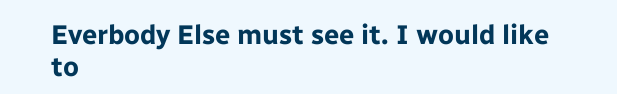Everbody Else must see it. I would like to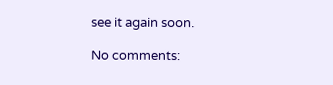see it again soon.

No comments: